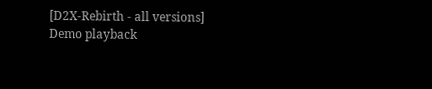[D2X-Rebirth - all versions] Demo playback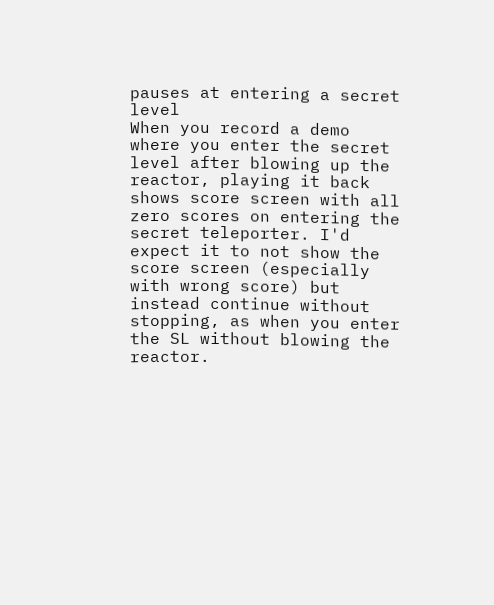pauses at entering a secret level
When you record a demo where you enter the secret level after blowing up the reactor, playing it back shows score screen with all zero scores on entering the secret teleporter. I'd expect it to not show the score screen (especially with wrong score) but instead continue without stopping, as when you enter the SL without blowing the reactor.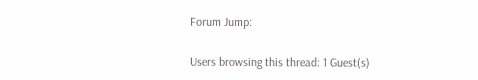Forum Jump:

Users browsing this thread: 1 Guest(s)